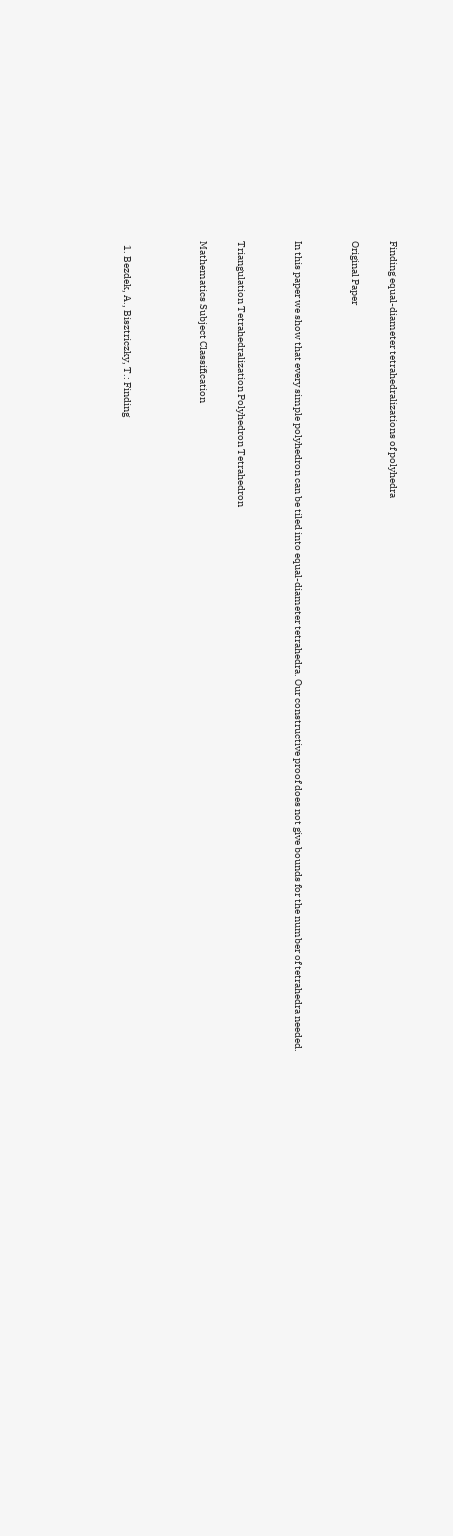Finding equal-diameter tetrahedralizations of polyhedra

Original Paper


In this paper we show that every simple polyhedron can be tiled into equal-diameter tetrahedra. Our constructive proof does not give bounds for the number of tetrahedra needed.


Triangulation Tetrahedralization Polyhedron Tetrahedron

Mathematics Subject Classification



  1. Bezdek, A., Bisztriczky, T.: Finding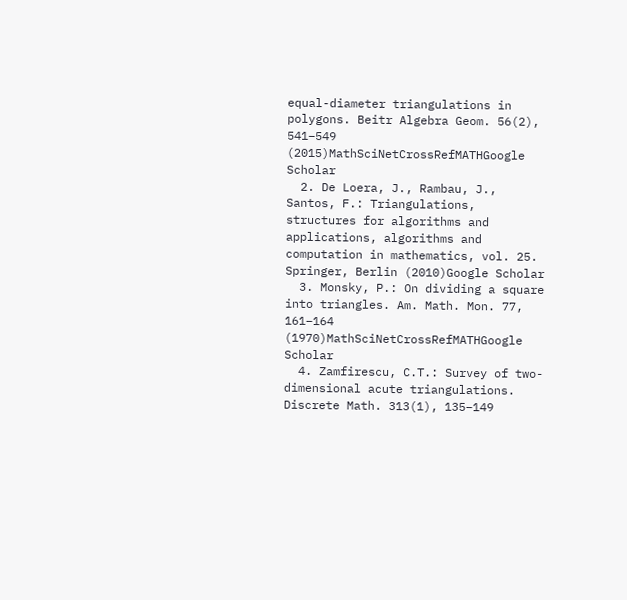equal-diameter triangulations in polygons. Beitr Algebra Geom. 56(2), 541–549 (2015)MathSciNetCrossRefMATHGoogle Scholar
  2. De Loera, J., Rambau, J., Santos, F.: Triangulations, structures for algorithms and applications, algorithms and computation in mathematics, vol. 25. Springer, Berlin (2010)Google Scholar
  3. Monsky, P.: On dividing a square into triangles. Am. Math. Mon. 77, 161–164 (1970)MathSciNetCrossRefMATHGoogle Scholar
  4. Zamfirescu, C.T.: Survey of two-dimensional acute triangulations. Discrete Math. 313(1), 135–149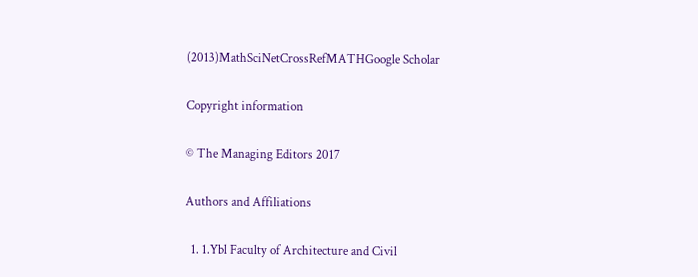(2013)MathSciNetCrossRefMATHGoogle Scholar

Copyright information

© The Managing Editors 2017

Authors and Affiliations

  1. 1.Ybl Faculty of Architecture and Civil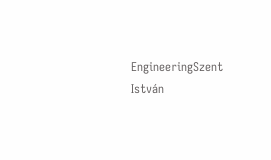EngineeringSzent István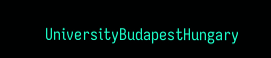UniversityBudapestHungary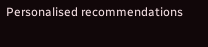Personalised recommendations